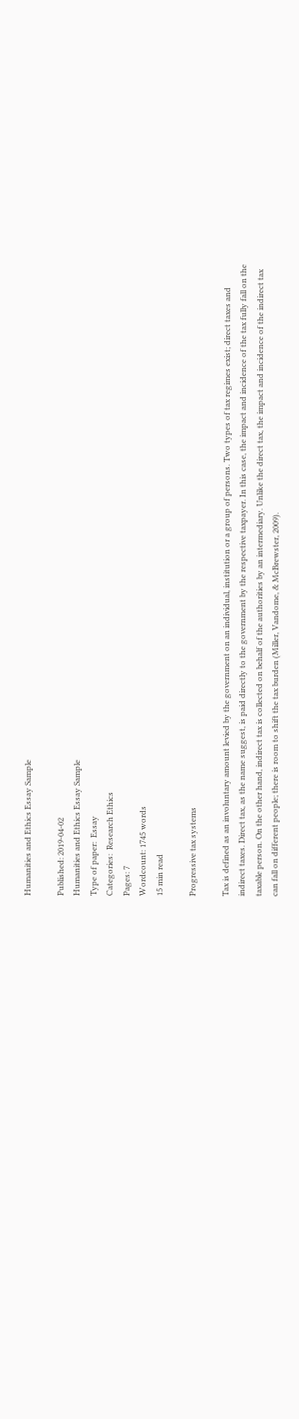Humanities and Ethics Essay Sample

Published: 2019-04-02
Humanities and Ethics Essay Sample
Type of paper:  Essay
Categories:  Research Ethics
Pages: 7
Wordcount: 1745 words
15 min read

Progressive tax systems

Tax is defined as an involuntary amount levied by the government on an individual, institution or a group of persons. Two types of tax regimes exist; direct taxes and indirect taxes. Direct tax, as the name suggest, is paid directly to the government by the respective taxpayer. In this case, the impact and incidence of the tax fully fall on the taxable person. On the other hand, indirect tax is collected on behalf of the authorities by an intermediary. Unlike the direct tax, the impact and incidence of the indirect tax can fall on different people; there is room to shift the tax burden (Miller, Vandome, & McBrewster, 2009).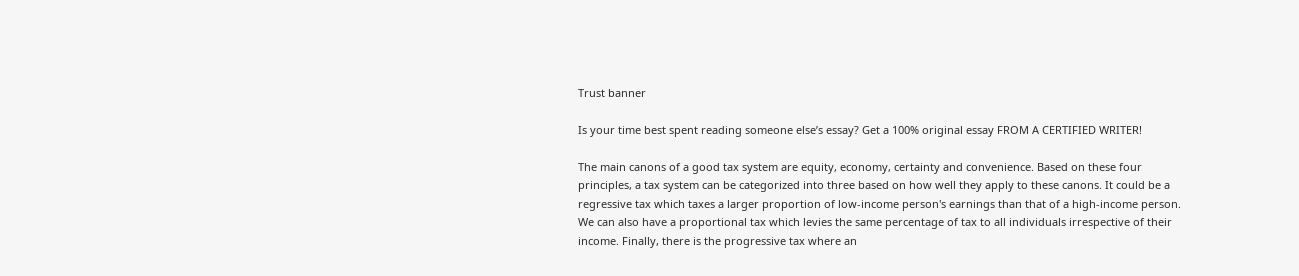Trust banner

Is your time best spent reading someone else’s essay? Get a 100% original essay FROM A CERTIFIED WRITER!

The main canons of a good tax system are equity, economy, certainty and convenience. Based on these four principles, a tax system can be categorized into three based on how well they apply to these canons. It could be a regressive tax which taxes a larger proportion of low-income person's earnings than that of a high-income person. We can also have a proportional tax which levies the same percentage of tax to all individuals irrespective of their income. Finally, there is the progressive tax where an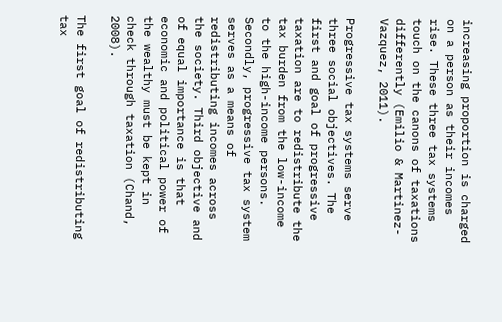increasing proportion is charged on a person as their incomes rise. These three tax systems touch on the canons of taxations differently (Emilio & Martinez-Vazquez, 2011).

Progressive tax systems serve three social objectives. The first and goal of progressive taxation are to redistribute the tax burden from the low-income to the high-income persons. Secondly, progressive tax system serves as a means of redistributing incomes across the society. Third objective and of equal importance is that economic and political power of the wealthy must be kept in check through taxation (Chand, 2008).

The first goal of redistributing tax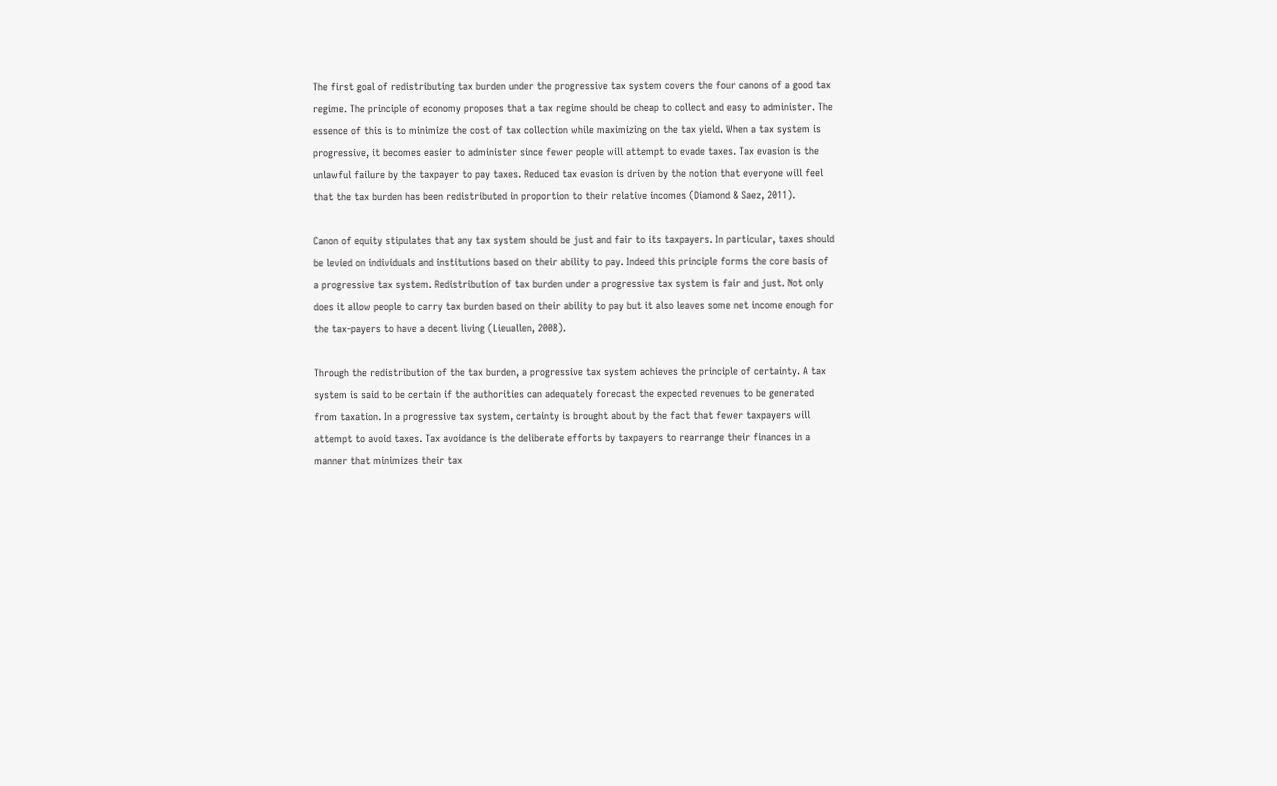The first goal of redistributing tax burden under the progressive tax system covers the four canons of a good tax regime. The principle of economy proposes that a tax regime should be cheap to collect and easy to administer. The essence of this is to minimize the cost of tax collection while maximizing on the tax yield. When a tax system is progressive, it becomes easier to administer since fewer people will attempt to evade taxes. Tax evasion is the unlawful failure by the taxpayer to pay taxes. Reduced tax evasion is driven by the notion that everyone will feel that the tax burden has been redistributed in proportion to their relative incomes (Diamond & Saez, 2011).

Canon of equity stipulates that any tax system should be just and fair to its taxpayers. In particular, taxes should be levied on individuals and institutions based on their ability to pay. Indeed this principle forms the core basis of a progressive tax system. Redistribution of tax burden under a progressive tax system is fair and just. Not only does it allow people to carry tax burden based on their ability to pay but it also leaves some net income enough for the tax-payers to have a decent living (Lieuallen, 2008).

Through the redistribution of the tax burden, a progressive tax system achieves the principle of certainty. A tax system is said to be certain if the authorities can adequately forecast the expected revenues to be generated from taxation. In a progressive tax system, certainty is brought about by the fact that fewer taxpayers will attempt to avoid taxes. Tax avoidance is the deliberate efforts by taxpayers to rearrange their finances in a manner that minimizes their tax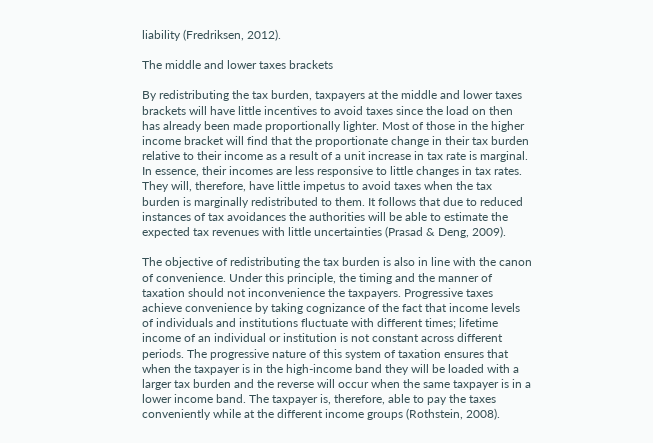liability (Fredriksen, 2012).

The middle and lower taxes brackets

By redistributing the tax burden, taxpayers at the middle and lower taxes brackets will have little incentives to avoid taxes since the load on then has already been made proportionally lighter. Most of those in the higher income bracket will find that the proportionate change in their tax burden relative to their income as a result of a unit increase in tax rate is marginal. In essence, their incomes are less responsive to little changes in tax rates. They will, therefore, have little impetus to avoid taxes when the tax burden is marginally redistributed to them. It follows that due to reduced instances of tax avoidances the authorities will be able to estimate the expected tax revenues with little uncertainties (Prasad & Deng, 2009).

The objective of redistributing the tax burden is also in line with the canon of convenience. Under this principle, the timing and the manner of taxation should not inconvenience the taxpayers. Progressive taxes achieve convenience by taking cognizance of the fact that income levels of individuals and institutions fluctuate with different times; lifetime income of an individual or institution is not constant across different periods. The progressive nature of this system of taxation ensures that when the taxpayer is in the high-income band they will be loaded with a larger tax burden and the reverse will occur when the same taxpayer is in a lower income band. The taxpayer is, therefore, able to pay the taxes conveniently while at the different income groups (Rothstein, 2008).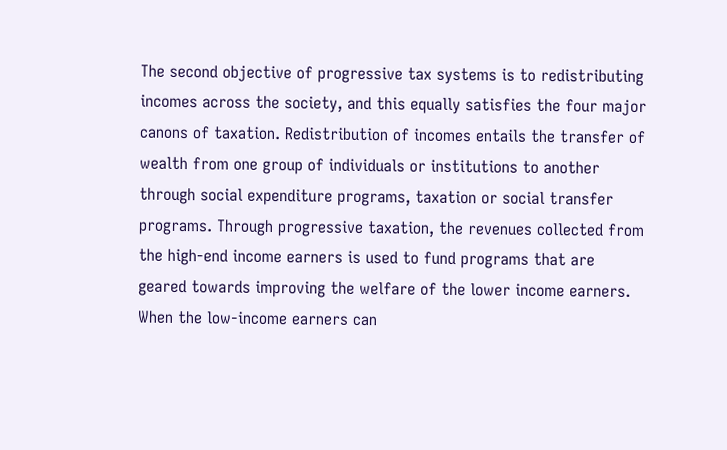The second objective of progressive tax systems is to redistributing incomes across the society, and this equally satisfies the four major canons of taxation. Redistribution of incomes entails the transfer of wealth from one group of individuals or institutions to another through social expenditure programs, taxation or social transfer programs. Through progressive taxation, the revenues collected from the high-end income earners is used to fund programs that are geared towards improving the welfare of the lower income earners. When the low-income earners can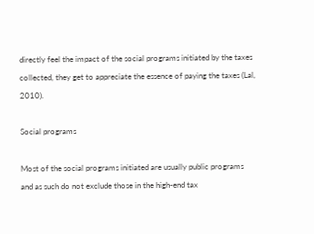directly feel the impact of the social programs initiated by the taxes collected, they get to appreciate the essence of paying the taxes (Lal, 2010).

Social programs

Most of the social programs initiated are usually public programs and as such do not exclude those in the high-end tax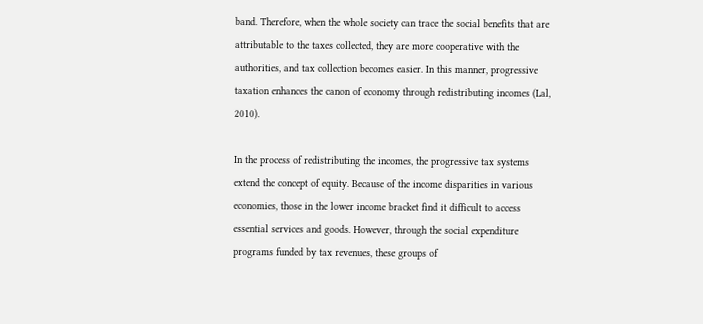band. Therefore, when the whole society can trace the social benefits that are attributable to the taxes collected, they are more cooperative with the authorities, and tax collection becomes easier. In this manner, progressive taxation enhances the canon of economy through redistributing incomes (Lal, 2010).

In the process of redistributing the incomes, the progressive tax systems extend the concept of equity. Because of the income disparities in various economies, those in the lower income bracket find it difficult to access essential services and goods. However, through the social expenditure programs funded by tax revenues, these groups of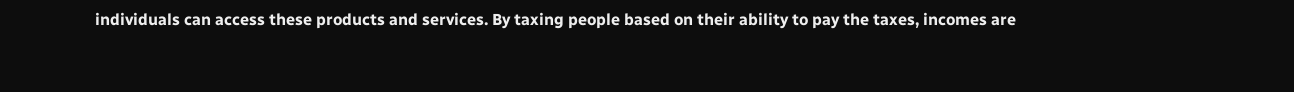individuals can access these products and services. By taxing people based on their ability to pay the taxes, incomes are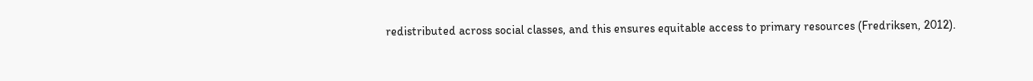redistributed across social classes, and this ensures equitable access to primary resources (Fredriksen, 2012).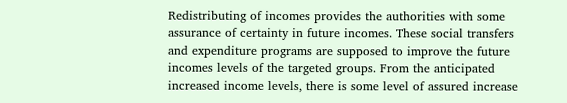Redistributing of incomes provides the authorities with some assurance of certainty in future incomes. These social transfers and expenditure programs are supposed to improve the future incomes levels of the targeted groups. From the anticipated increased income levels, there is some level of assured increase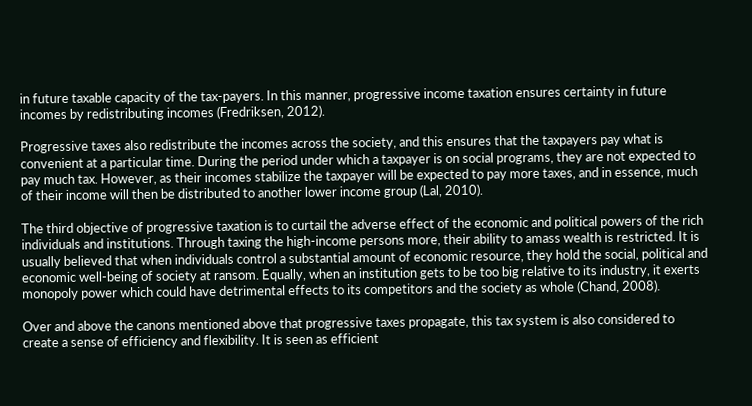in future taxable capacity of the tax-payers. In this manner, progressive income taxation ensures certainty in future incomes by redistributing incomes (Fredriksen, 2012).

Progressive taxes also redistribute the incomes across the society, and this ensures that the taxpayers pay what is convenient at a particular time. During the period under which a taxpayer is on social programs, they are not expected to pay much tax. However, as their incomes stabilize the taxpayer will be expected to pay more taxes, and in essence, much of their income will then be distributed to another lower income group (Lal, 2010).

The third objective of progressive taxation is to curtail the adverse effect of the economic and political powers of the rich individuals and institutions. Through taxing the high-income persons more, their ability to amass wealth is restricted. It is usually believed that when individuals control a substantial amount of economic resource, they hold the social, political and economic well-being of society at ransom. Equally, when an institution gets to be too big relative to its industry, it exerts monopoly power which could have detrimental effects to its competitors and the society as whole (Chand, 2008).

Over and above the canons mentioned above that progressive taxes propagate, this tax system is also considered to create a sense of efficiency and flexibility. It is seen as efficient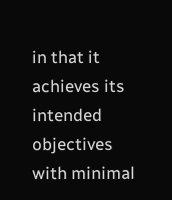in that it achieves its intended objectives with minimal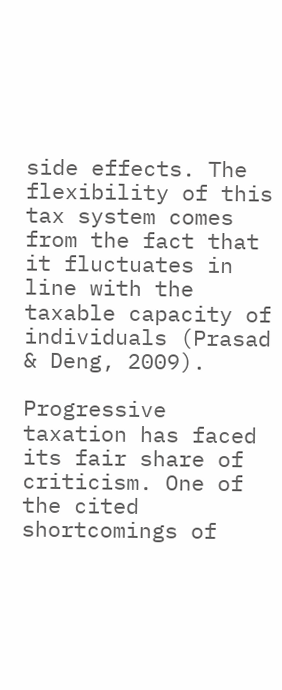side effects. The flexibility of this tax system comes from the fact that it fluctuates in line with the taxable capacity of individuals (Prasad & Deng, 2009).

Progressive taxation has faced its fair share of criticism. One of the cited shortcomings of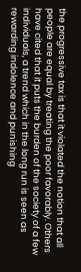the progressive tax is that it violated the notion that all people are equal by treating the poor favorably. Others have cited that it puts the burden of the society of a few individuals, a trend which in the long run is seen as rewarding indolence and punishing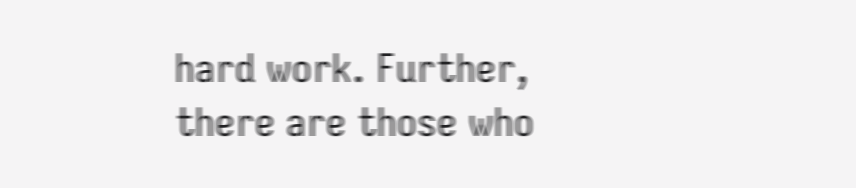hard work. Further, there are those who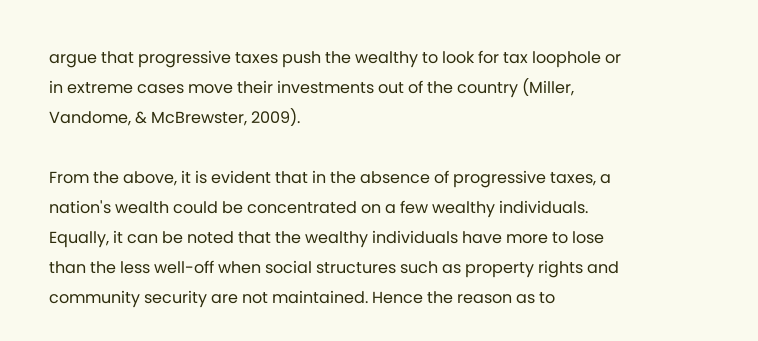argue that progressive taxes push the wealthy to look for tax loophole or in extreme cases move their investments out of the country (Miller, Vandome, & McBrewster, 2009).

From the above, it is evident that in the absence of progressive taxes, a nation's wealth could be concentrated on a few wealthy individuals. Equally, it can be noted that the wealthy individuals have more to lose than the less well-off when social structures such as property rights and community security are not maintained. Hence the reason as to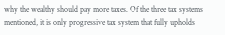why the wealthy should pay more taxes. Of the three tax systems mentioned, it is only progressive tax system that fully upholds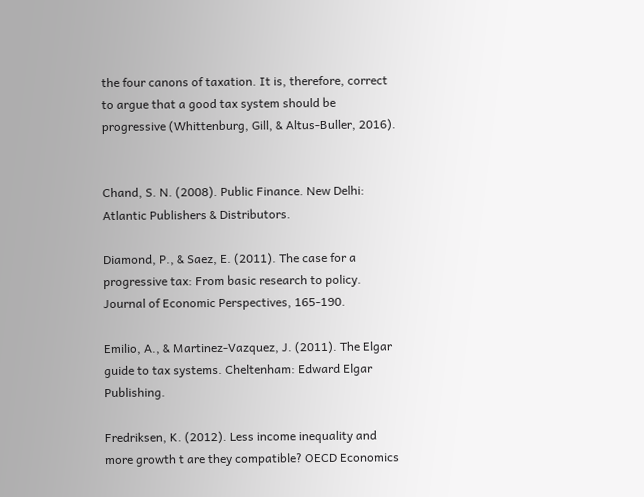the four canons of taxation. It is, therefore, correct to argue that a good tax system should be progressive (Whittenburg, Gill, & Altus-Buller, 2016).


Chand, S. N. (2008). Public Finance. New Delhi: Atlantic Publishers & Distributors.

Diamond, P., & Saez, E. (2011). The case for a progressive tax: From basic research to policy. Journal of Economic Perspectives, 165-190.

Emilio, A., & Martinez-Vazquez, J. (2011). The Elgar guide to tax systems. Cheltenham: Edward Elgar Publishing.

Fredriksen, K. (2012). Less income inequality and more growth t are they compatible? OECD Economics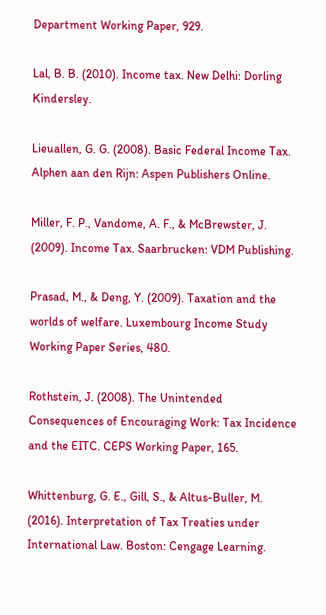Department Working Paper, 929.

Lal, B. B. (2010). Income tax. New Delhi: Dorling Kindersley.

Lieuallen, G. G. (2008). Basic Federal Income Tax. Alphen aan den Rijn: Aspen Publishers Online.

Miller, F. P., Vandome, A. F., & McBrewster, J. (2009). Income Tax. Saarbrucken: VDM Publishing.

Prasad, M., & Deng, Y. (2009). Taxation and the worlds of welfare. Luxembourg Income Study Working Paper Series, 480.

Rothstein, J. (2008). The Unintended Consequences of Encouraging Work: Tax Incidence and the EITC. CEPS Working Paper, 165.

Whittenburg, G. E., Gill, S., & Altus-Buller, M. (2016). Interpretation of Tax Treaties under International Law. Boston: Cengage Learning.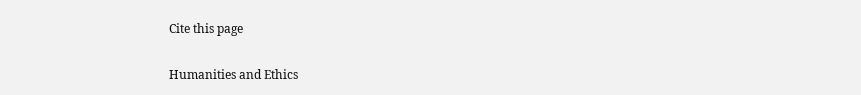Cite this page

Humanities and Ethics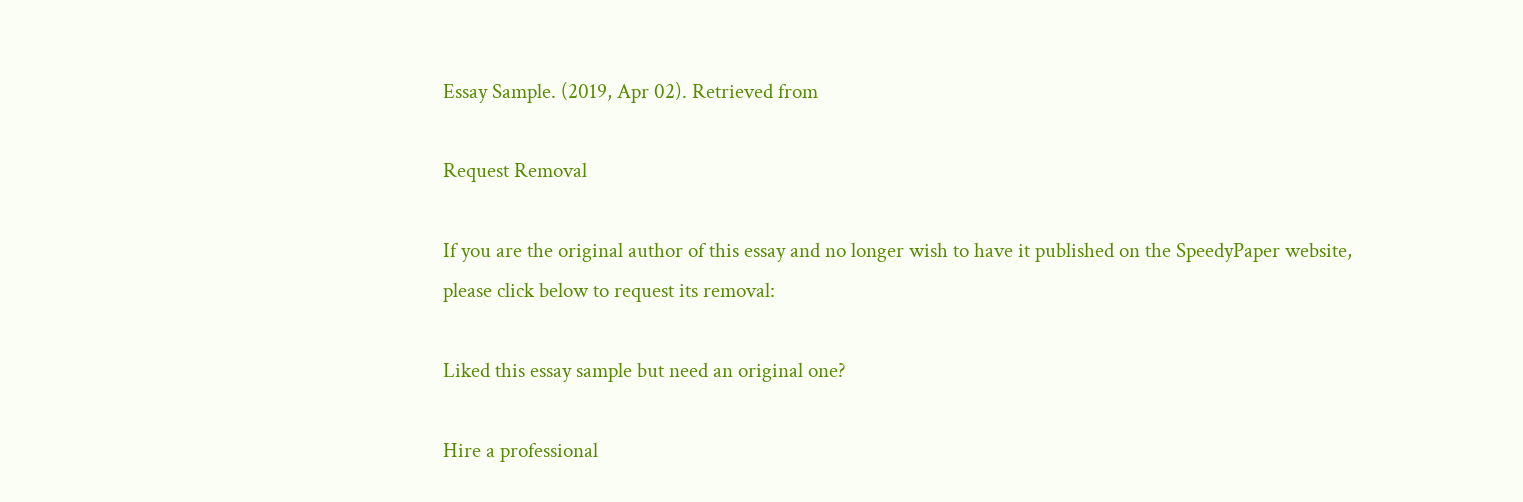Essay Sample. (2019, Apr 02). Retrieved from

Request Removal

If you are the original author of this essay and no longer wish to have it published on the SpeedyPaper website, please click below to request its removal:

Liked this essay sample but need an original one?

Hire a professional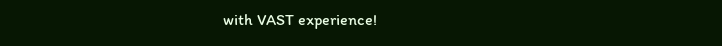with VAST experience!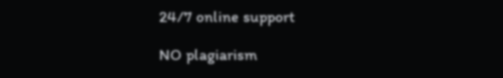24/7 online support

NO plagiarism